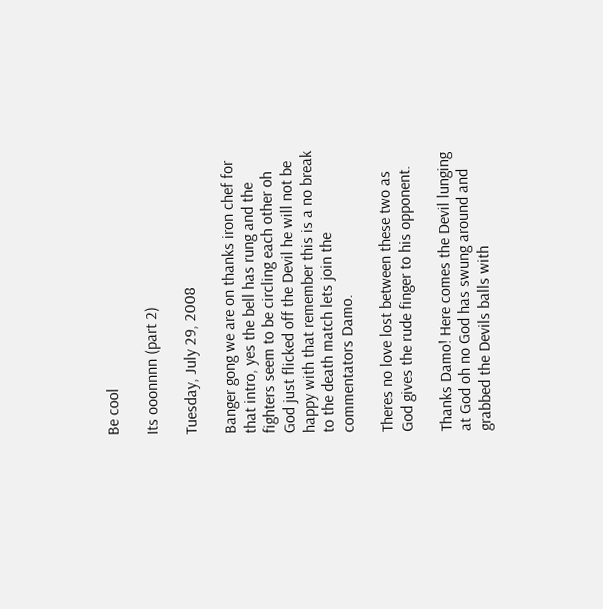Be cool

Its ooonnnn (part 2)

Tuesday, July 29, 2008

Banger gong we are on thanks iron chef for that intro, yes the bell has rung and the fighters seem to be circling each other oh God just flicked off the Devil he will not be happy with that remember this is a no break to the death match lets join the commentators Damo.

Theres no love lost between these two as God gives the rude finger to his opponent.

Thanks Damo! Here comes the Devil lunging at God oh no God has swung around and grabbed the Devils balls with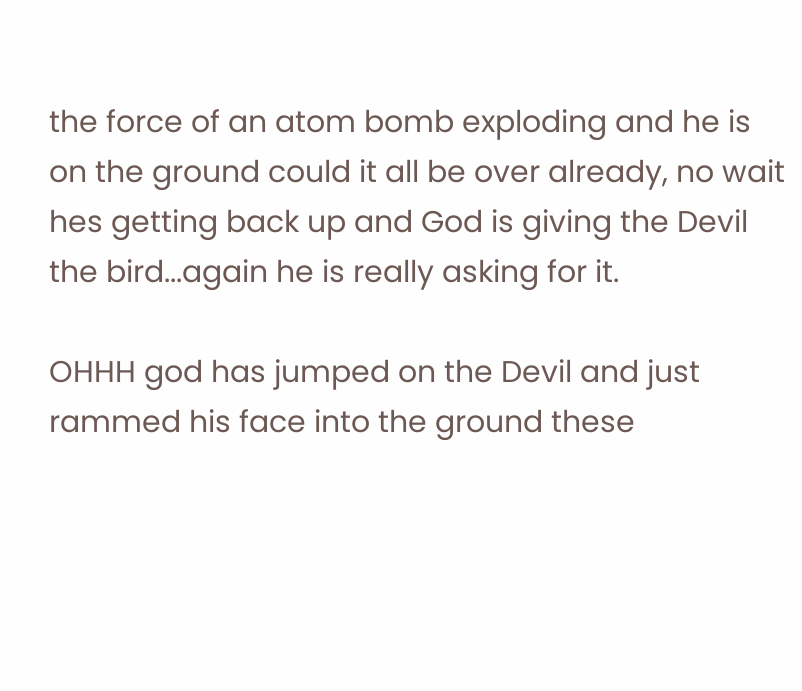the force of an atom bomb exploding and he is on the ground could it all be over already, no wait hes getting back up and God is giving the Devil the bird...again he is really asking for it.

OHHH god has jumped on the Devil and just rammed his face into the ground these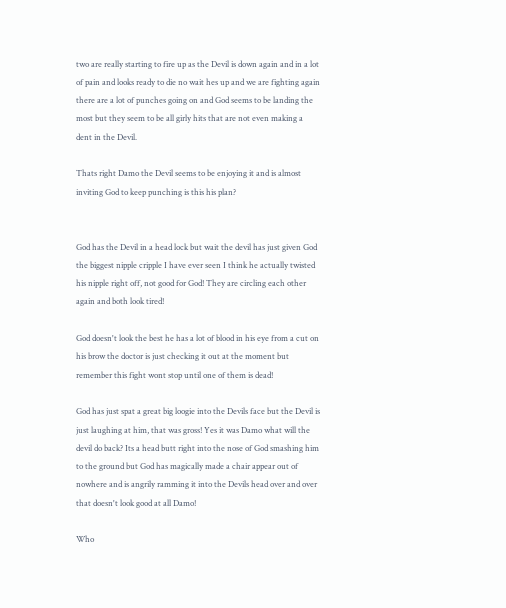two are really starting to fire up as the Devil is down again and in a lot of pain and looks ready to die no wait hes up and we are fighting again there are a lot of punches going on and God seems to be landing the most but they seem to be all girly hits that are not even making a dent in the Devil.

Thats right Damo the Devil seems to be enjoying it and is almost inviting God to keep punching is this his plan?


God has the Devil in a head lock but wait the devil has just given God the biggest nipple cripple I have ever seen I think he actually twisted his nipple right off, not good for God! They are circling each other again and both look tired!

God doesn't look the best he has a lot of blood in his eye from a cut on his brow the doctor is just checking it out at the moment but remember this fight wont stop until one of them is dead!

God has just spat a great big loogie into the Devils face but the Devil is just laughing at him, that was gross! Yes it was Damo what will the devil do back? Its a head butt right into the nose of God smashing him to the ground but God has magically made a chair appear out of nowhere and is angrily ramming it into the Devils head over and over that doesn't look good at all Damo!

Who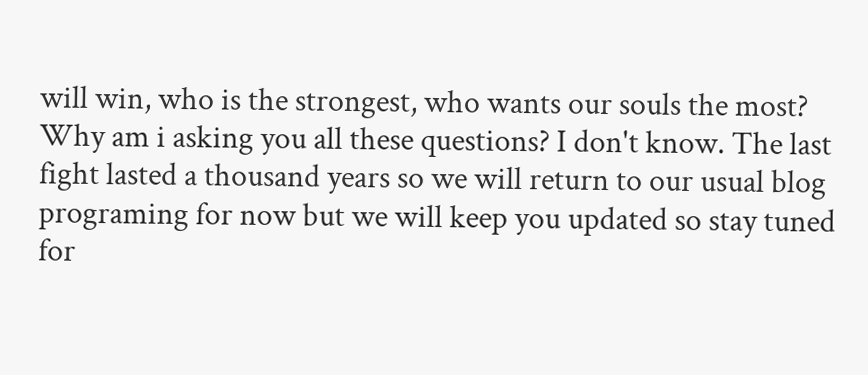will win, who is the strongest, who wants our souls the most? Why am i asking you all these questions? I don't know. The last fight lasted a thousand years so we will return to our usual blog programing for now but we will keep you updated so stay tuned for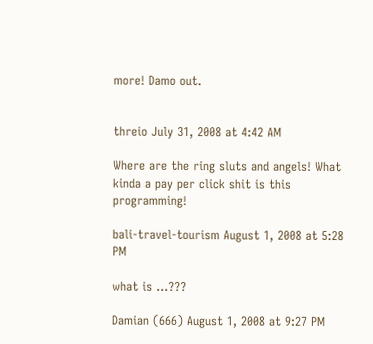more! Damo out.


threio July 31, 2008 at 4:42 AM

Where are the ring sluts and angels! What kinda a pay per click shit is this programming!

bali-travel-tourism August 1, 2008 at 5:28 PM

what is ...???

Damian (666) August 1, 2008 at 9:27 PM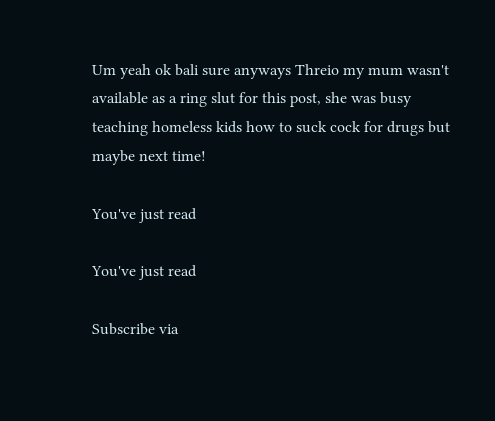Um yeah ok bali sure anyways Threio my mum wasn't available as a ring slut for this post, she was busy teaching homeless kids how to suck cock for drugs but maybe next time!

You've just read

You've just read

Subscribe via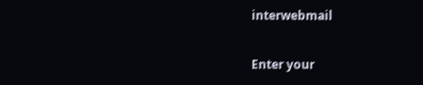interwebmail

Enter your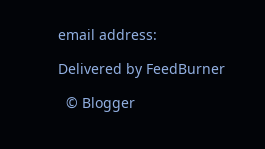email address:

Delivered by FeedBurner

  © Blogger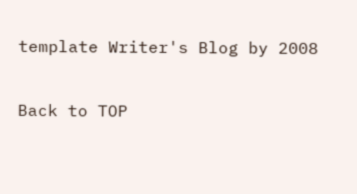template Writer's Blog by 2008

Back to TOP